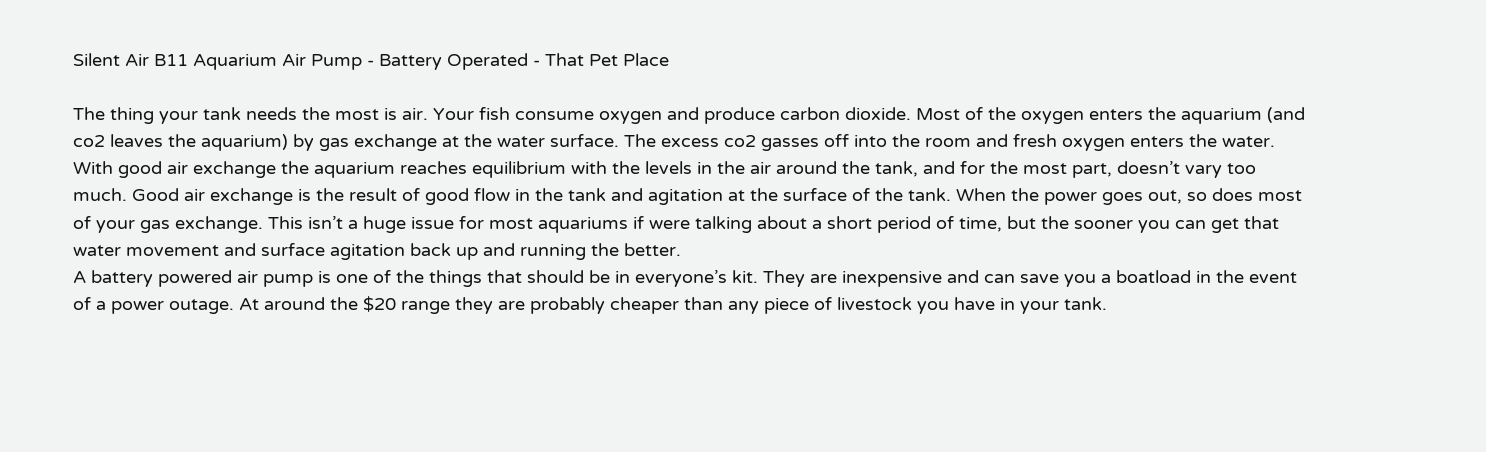Silent Air B11 Aquarium Air Pump - Battery Operated - That Pet Place

The thing your tank needs the most is air. Your fish consume oxygen and produce carbon dioxide. Most of the oxygen enters the aquarium (and co2 leaves the aquarium) by gas exchange at the water surface. The excess co2 gasses off into the room and fresh oxygen enters the water. With good air exchange the aquarium reaches equilibrium with the levels in the air around the tank, and for the most part, doesn’t vary too much. Good air exchange is the result of good flow in the tank and agitation at the surface of the tank. When the power goes out, so does most of your gas exchange. This isn’t a huge issue for most aquariums if were talking about a short period of time, but the sooner you can get that water movement and surface agitation back up and running the better.
A battery powered air pump is one of the things that should be in everyone’s kit. They are inexpensive and can save you a boatload in the event of a power outage. At around the $20 range they are probably cheaper than any piece of livestock you have in your tank.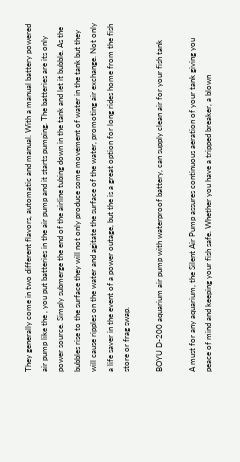They generally come in two different flavors, automatic and manual. With a manual battery powered air pump like the , you put batteries in the air pump and it starts pumping. The batteries are its only power source. Simply submerge the end of the airline tubing down in the tank and let it bubble. As the bubbles rise to the surface they will not only produce some movement of water in the tank but they will cause ripples on the water and agitate the surface of the water, promoting air exchange. Not only a life saver in the event of a power outage, but the is a great option for long rides home from the fish store or frag swap.

BOYU D-200 aquarium air pump with waterproof battery, can supply clean air for your fish tank

A must for any aquarium, the Silent Air Pump assures continuous aeration of your tank giving you peace of mind and keeping your fish safe. Whether you have a tripped breaker, a blown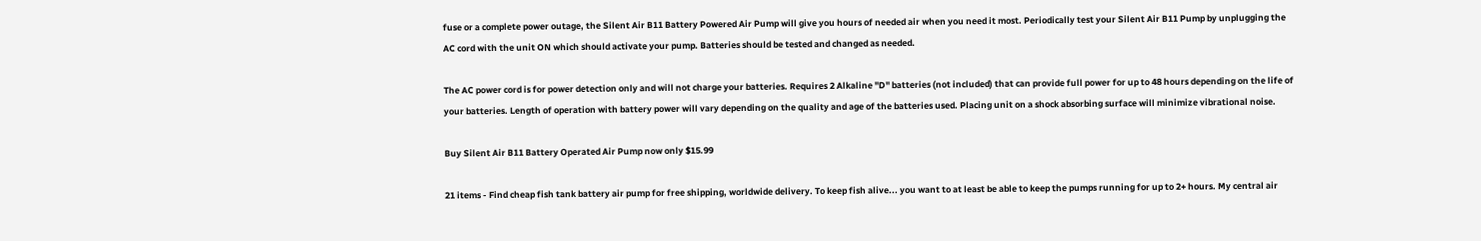fuse or a complete power outage, the Silent Air B11 Battery Powered Air Pump will give you hours of needed air when you need it most. Periodically test your Silent Air B11 Pump by unplugging the AC cord with the unit ON which should activate your pump. Batteries should be tested and changed as needed.

The AC power cord is for power detection only and will not charge your batteries. Requires 2 Alkaline "D" batteries (not included) that can provide full power for up to 48 hours depending on the life of your batteries. Length of operation with battery power will vary depending on the quality and age of the batteries used. Placing unit on a shock absorbing surface will minimize vibrational noise.

Buy Silent Air B11 Battery Operated Air Pump now only $15.99

21 items - Find cheap fish tank battery air pump for free shipping, worldwide delivery. To keep fish alive... you want to at least be able to keep the pumps running for up to 2+ hours. My central air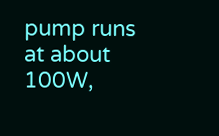pump runs at about 100W,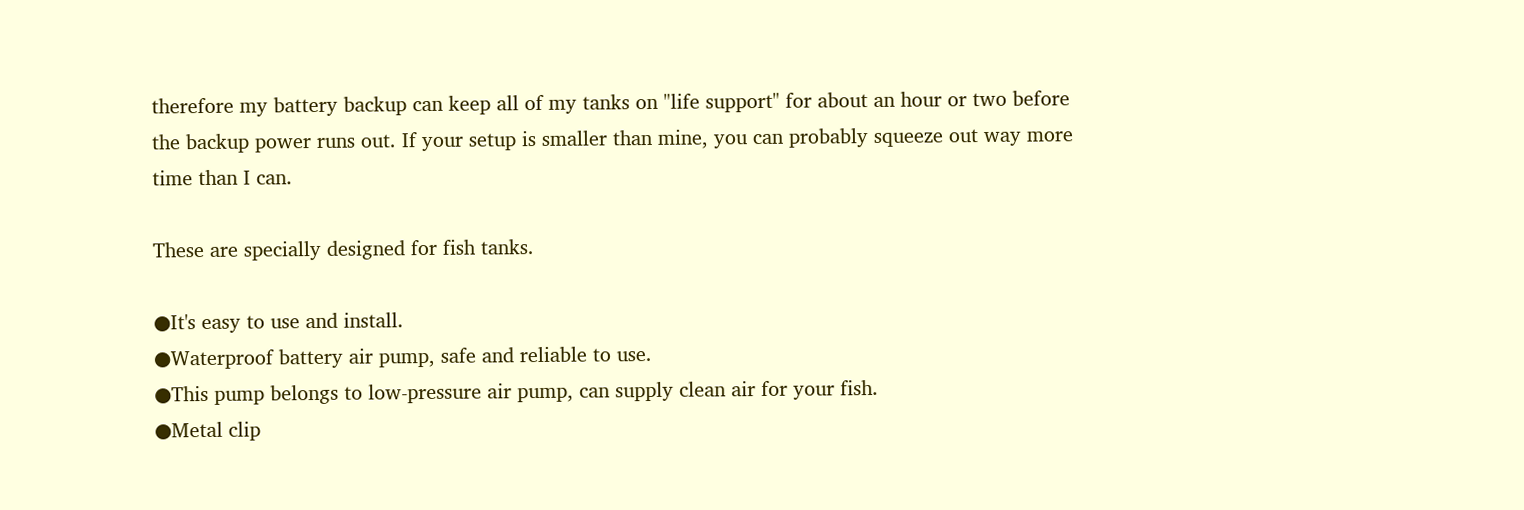therefore my battery backup can keep all of my tanks on "life support" for about an hour or two before the backup power runs out. If your setup is smaller than mine, you can probably squeeze out way more time than I can.

These are specially designed for fish tanks.

●It's easy to use and install.
●Waterproof battery air pump, safe and reliable to use.
●This pump belongs to low-pressure air pump, can supply clean air for your fish.
●Metal clip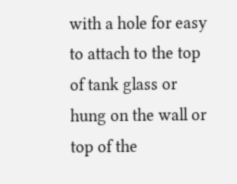with a hole for easy to attach to the top of tank glass or hung on the wall or top of the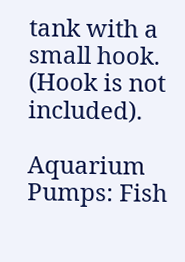tank with a small hook. (Hook is not included).

Aquarium Pumps: Fish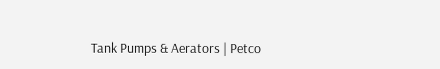Tank Pumps & Aerators | Petco